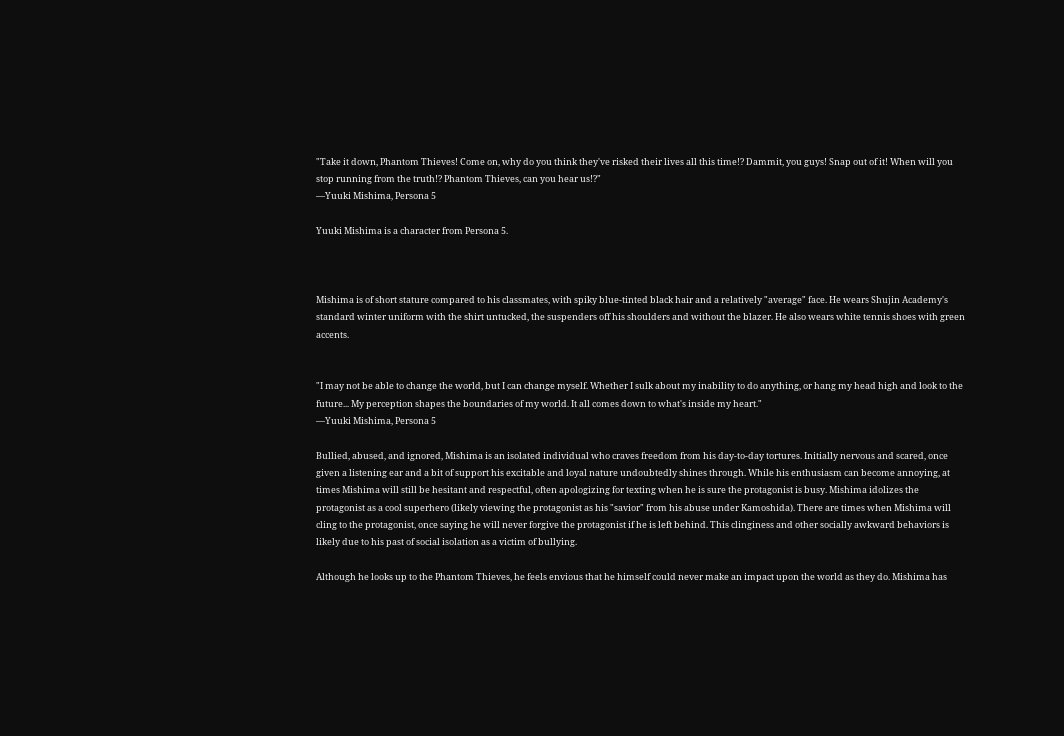"Take it down, Phantom Thieves! Come on, why do you think they've risked their lives all this time!? Dammit, you guys! Snap out of it! When will you stop running from the truth!? Phantom Thieves, can you hear us!?"
—Yuuki Mishima, Persona 5

Yuuki Mishima is a character from Persona 5.



Mishima is of short stature compared to his classmates, with spiky blue-tinted black hair and a relatively "average" face. He wears Shujin Academy's standard winter uniform with the shirt untucked, the suspenders off his shoulders and without the blazer. He also wears white tennis shoes with green accents.


"I may not be able to change the world, but I can change myself. Whether I sulk about my inability to do anything, or hang my head high and look to the future... My perception shapes the boundaries of my world. It all comes down to what's inside my heart."
—Yuuki Mishima, Persona 5

Bullied, abused, and ignored, Mishima is an isolated individual who craves freedom from his day-to-day tortures. Initially nervous and scared, once given a listening ear and a bit of support his excitable and loyal nature undoubtedly shines through. While his enthusiasm can become annoying, at times Mishima will still be hesitant and respectful, often apologizing for texting when he is sure the protagonist is busy. Mishima idolizes the protagonist as a cool superhero (likely viewing the protagonist as his "savior" from his abuse under Kamoshida). There are times when Mishima will cling to the protagonist, once saying he will never forgive the protagonist if he is left behind. This clinginess and other socially awkward behaviors is likely due to his past of social isolation as a victim of bullying.

Although he looks up to the Phantom Thieves, he feels envious that he himself could never make an impact upon the world as they do. Mishima has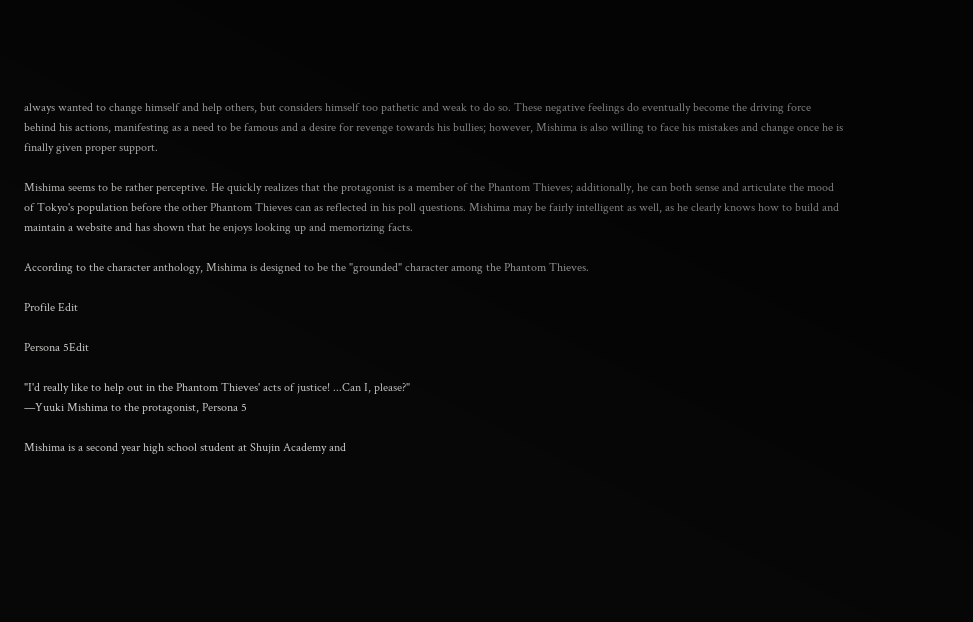always wanted to change himself and help others, but considers himself too pathetic and weak to do so. These negative feelings do eventually become the driving force behind his actions, manifesting as a need to be famous and a desire for revenge towards his bullies; however, Mishima is also willing to face his mistakes and change once he is finally given proper support.

Mishima seems to be rather perceptive. He quickly realizes that the protagonist is a member of the Phantom Thieves; additionally, he can both sense and articulate the mood of Tokyo's population before the other Phantom Thieves can as reflected in his poll questions. Mishima may be fairly intelligent as well, as he clearly knows how to build and maintain a website and has shown that he enjoys looking up and memorizing facts.

According to the character anthology, Mishima is designed to be the "grounded" character among the Phantom Thieves.

Profile Edit

Persona 5Edit

"I'd really like to help out in the Phantom Thieves' acts of justice! ...Can I, please?"
—Yuuki Mishima to the protagonist, Persona 5

Mishima is a second year high school student at Shujin Academy and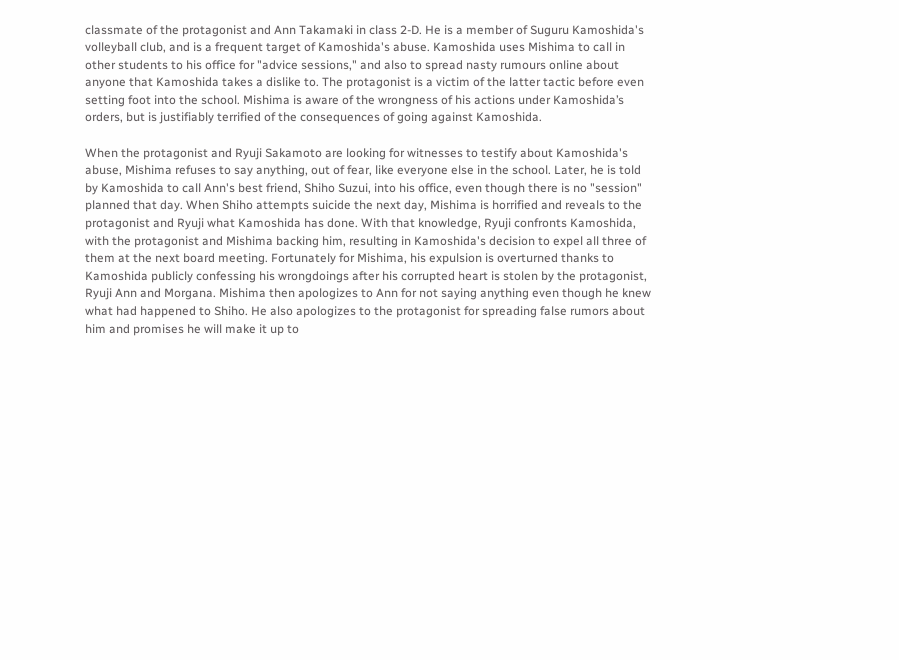classmate of the protagonist and Ann Takamaki in class 2-D. He is a member of Suguru Kamoshida's volleyball club, and is a frequent target of Kamoshida's abuse. Kamoshida uses Mishima to call in other students to his office for "advice sessions," and also to spread nasty rumours online about anyone that Kamoshida takes a dislike to. The protagonist is a victim of the latter tactic before even setting foot into the school. Mishima is aware of the wrongness of his actions under Kamoshida’s orders, but is justifiably terrified of the consequences of going against Kamoshida.

When the protagonist and Ryuji Sakamoto are looking for witnesses to testify about Kamoshida's abuse, Mishima refuses to say anything, out of fear, like everyone else in the school. Later, he is told by Kamoshida to call Ann's best friend, Shiho Suzui, into his office, even though there is no "session" planned that day. When Shiho attempts suicide the next day, Mishima is horrified and reveals to the protagonist and Ryuji what Kamoshida has done. With that knowledge, Ryuji confronts Kamoshida, with the protagonist and Mishima backing him, resulting in Kamoshida's decision to expel all three of them at the next board meeting. Fortunately for Mishima, his expulsion is overturned thanks to Kamoshida publicly confessing his wrongdoings after his corrupted heart is stolen by the protagonist, Ryuji Ann and Morgana. Mishima then apologizes to Ann for not saying anything even though he knew what had happened to Shiho. He also apologizes to the protagonist for spreading false rumors about him and promises he will make it up to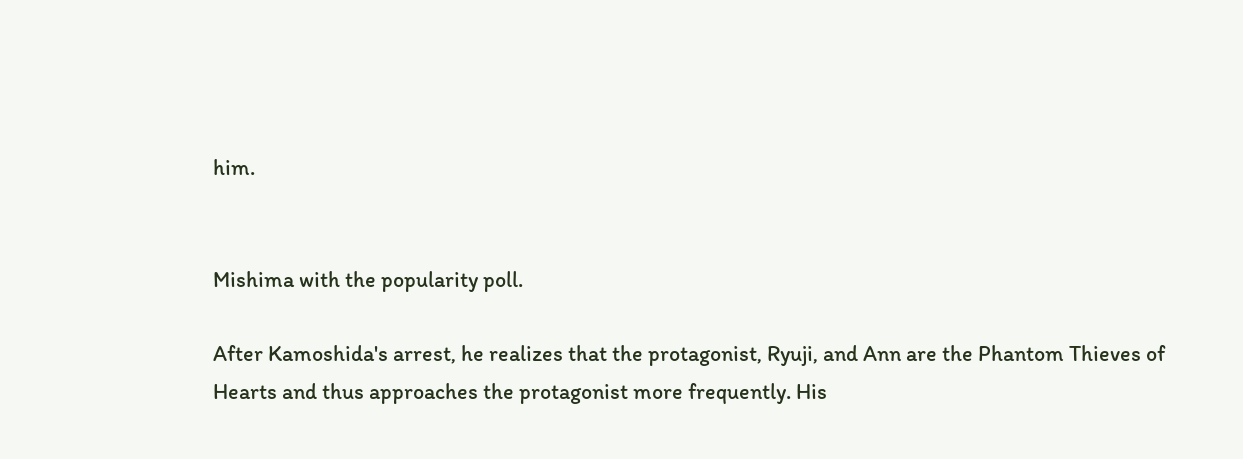him.


Mishima with the popularity poll.

After Kamoshida's arrest, he realizes that the protagonist, Ryuji, and Ann are the Phantom Thieves of Hearts and thus approaches the protagonist more frequently. His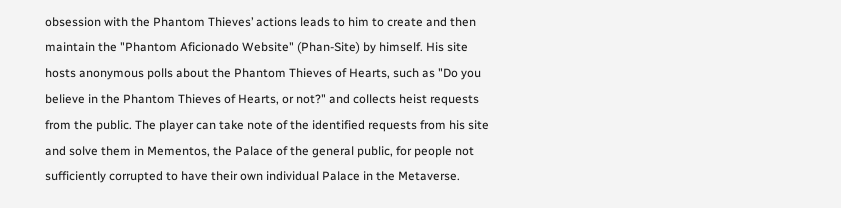obsession with the Phantom Thieves’ actions leads to him to create and then maintain the "Phantom Aficionado Website" (Phan-Site) by himself. His site hosts anonymous polls about the Phantom Thieves of Hearts, such as "Do you believe in the Phantom Thieves of Hearts, or not?" and collects heist requests from the public. The player can take note of the identified requests from his site and solve them in Mementos, the Palace of the general public, for people not sufficiently corrupted to have their own individual Palace in the Metaverse.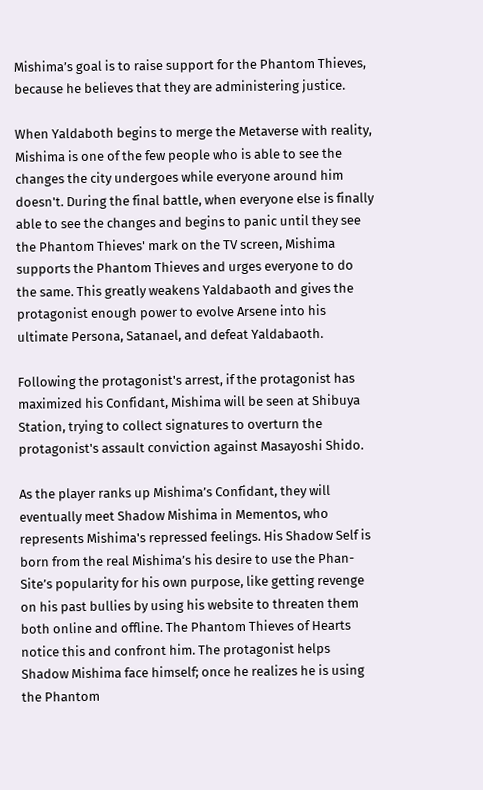Mishima’s goal is to raise support for the Phantom Thieves, because he believes that they are administering justice.

When Yaldaboth begins to merge the Metaverse with reality, Mishima is one of the few people who is able to see the changes the city undergoes while everyone around him doesn't. During the final battle, when everyone else is finally able to see the changes and begins to panic until they see the Phantom Thieves' mark on the TV screen, Mishima supports the Phantom Thieves and urges everyone to do the same. This greatly weakens Yaldabaoth and gives the protagonist enough power to evolve Arsene into his ultimate Persona, Satanael, and defeat Yaldabaoth.

Following the protagonist's arrest, if the protagonist has maximized his Confidant, Mishima will be seen at Shibuya Station, trying to collect signatures to overturn the protagonist's assault conviction against Masayoshi Shido.

As the player ranks up Mishima’s Confidant, they will eventually meet Shadow Mishima in Mementos, who represents Mishima's repressed feelings. His Shadow Self is born from the real Mishima’s his desire to use the Phan-Site’s popularity for his own purpose, like getting revenge on his past bullies by using his website to threaten them both online and offline. The Phantom Thieves of Hearts notice this and confront him. The protagonist helps Shadow Mishima face himself; once he realizes he is using the Phantom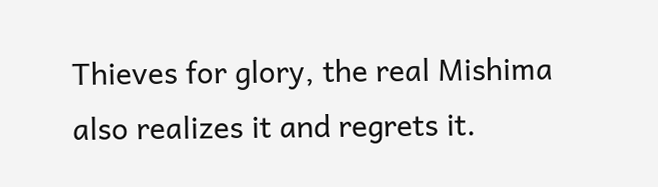Thieves for glory, the real Mishima also realizes it and regrets it.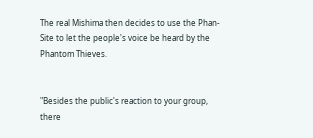The real Mishima then decides to use the Phan-Site to let the people's voice be heard by the Phantom Thieves.


"Besides the public's reaction to your group, there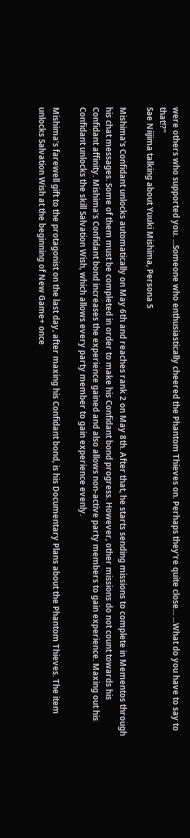were others who supported you. ...Someone who enthusiastically cheered the Phantom Thieves on. Perhaps they're quite close... ...What do you have to say to that!?"
Sae Niijima talking about Yuuki Mishima, Persona 5

Mishima's Confidant unlocks automatically on May 6th and reaches rank 2 on May 8th. After that, he starts sending missions to complete in Mementos through his chat messages. Some of them must be completed in order to make his Confidant bond progress. However, other missions do not count towards his Confidant affinity. Mishima's Confidant bond increases the experience gained and also allows non-active party members to gain experience. Maxing out his Confidant unlocks the skill Salvation Wish, which allows every party member to gain experience evenly.

Mishima's farewell gift to the protagonist on the last day, after maxing his Confidant bond, is his Documentary Plans about the Phantom Thieves. The item unlocks Salvation Wish at the beginning of New Game+ once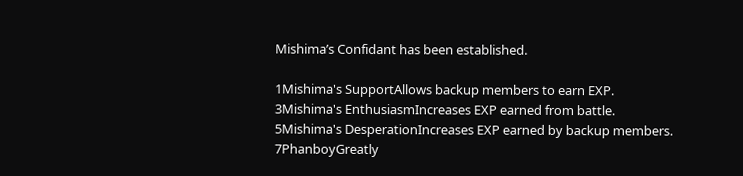Mishima’s Confidant has been established.

1Mishima's SupportAllows backup members to earn EXP.
3Mishima's EnthusiasmIncreases EXP earned from battle.
5Mishima's DesperationIncreases EXP earned by backup members.
7PhanboyGreatly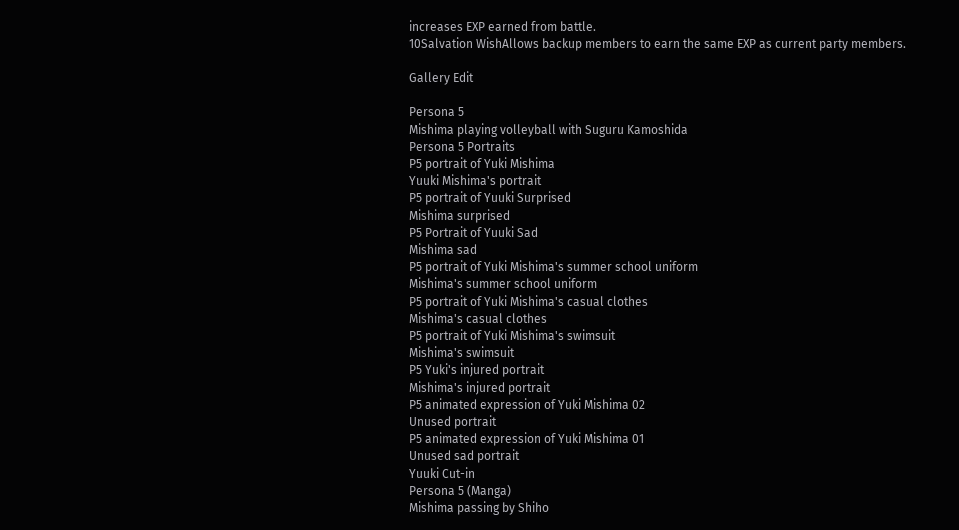increases EXP earned from battle.
10Salvation WishAllows backup members to earn the same EXP as current party members.

Gallery Edit

Persona 5
Mishima playing volleyball with Suguru Kamoshida
Persona 5 Portraits
P5 portrait of Yuki Mishima
Yuuki Mishima's portrait
P5 portrait of Yuuki Surprised
Mishima surprised
P5 Portrait of Yuuki Sad
Mishima sad
P5 portrait of Yuki Mishima's summer school uniform
Mishima's summer school uniform
P5 portrait of Yuki Mishima's casual clothes
Mishima's casual clothes
P5 portrait of Yuki Mishima's swimsuit
Mishima's swimsuit
P5 Yuki's injured portrait
Mishima's injured portrait
P5 animated expression of Yuki Mishima 02
Unused portrait
P5 animated expression of Yuki Mishima 01
Unused sad portrait
Yuuki Cut-in
Persona 5 (Manga)
Mishima passing by Shiho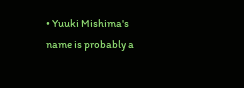• Yuuki Mishima's name is probably a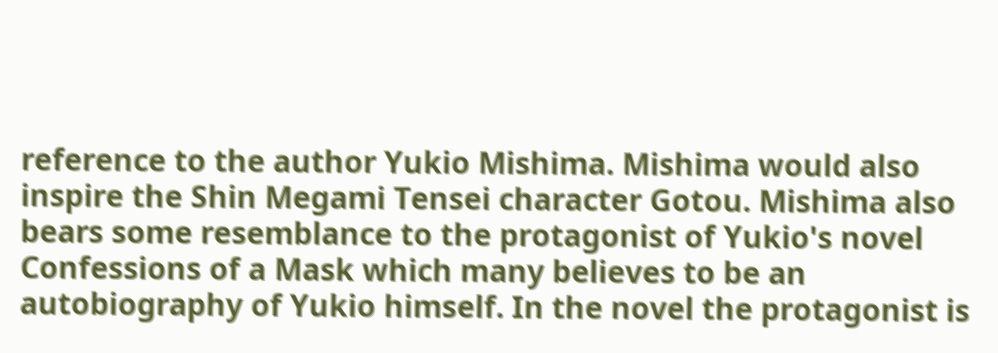reference to the author Yukio Mishima. Mishima would also inspire the Shin Megami Tensei character Gotou. Mishima also bears some resemblance to the protagonist of Yukio's novel Confessions of a Mask which many believes to be an autobiography of Yukio himself. In the novel the protagonist is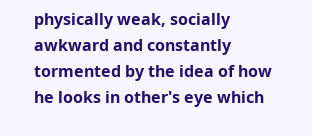physically weak, socially awkward and constantly tormented by the idea of how he looks in other's eye which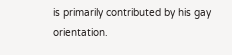is primarily contributed by his gay orientation.